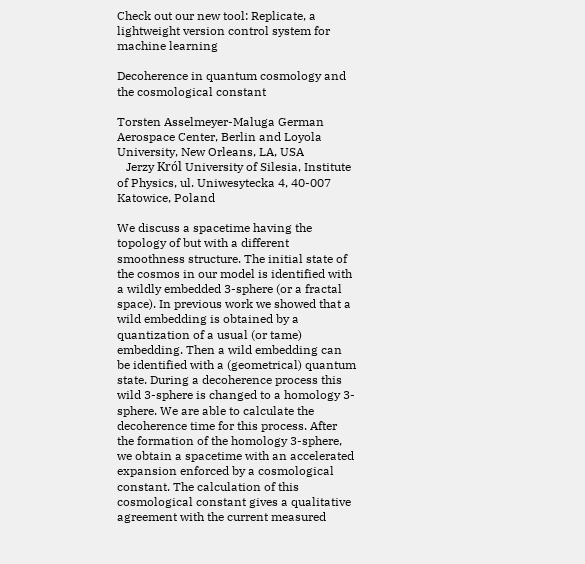Check out our new tool: Replicate, a lightweight version control system for machine learning

Decoherence in quantum cosmology and the cosmological constant

Torsten Asselmeyer-Maluga German Aerospace Center, Berlin and Loyola University, New Orleans, LA, USA
   Jerzy Król University of Silesia, Institute of Physics, ul. Uniwesytecka 4, 40-007 Katowice, Poland

We discuss a spacetime having the topology of but with a different smoothness structure. The initial state of the cosmos in our model is identified with a wildly embedded 3-sphere (or a fractal space). In previous work we showed that a wild embedding is obtained by a quantization of a usual (or tame) embedding. Then a wild embedding can be identified with a (geometrical) quantum state. During a decoherence process this wild 3-sphere is changed to a homology 3-sphere. We are able to calculate the decoherence time for this process. After the formation of the homology 3-sphere, we obtain a spacetime with an accelerated expansion enforced by a cosmological constant. The calculation of this cosmological constant gives a qualitative agreement with the current measured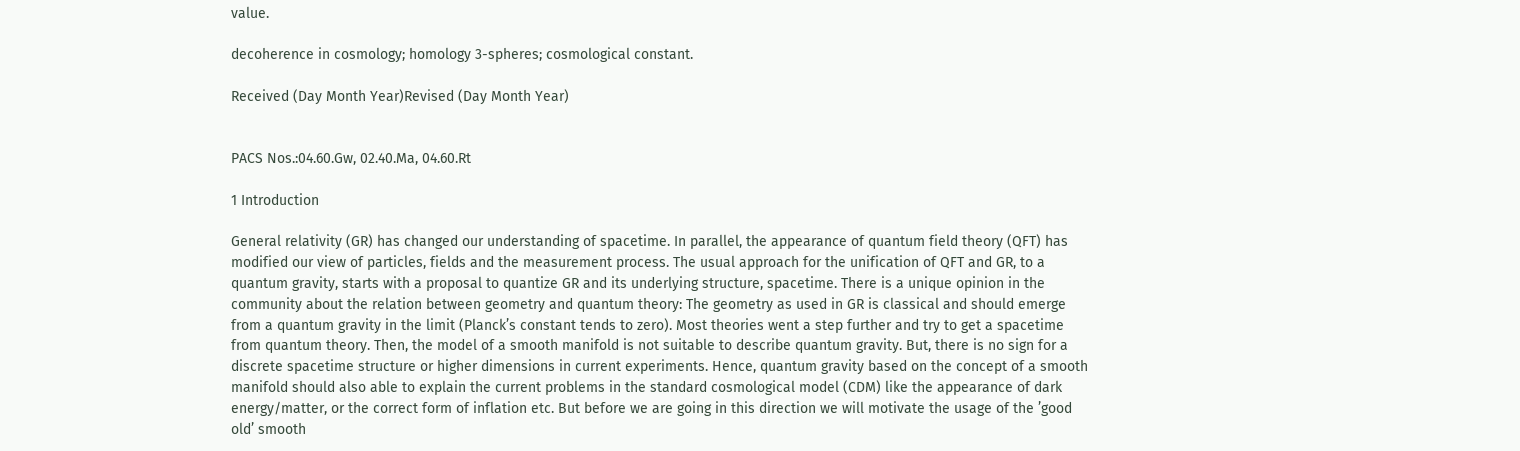value.

decoherence in cosmology; homology 3-spheres; cosmological constant.

Received (Day Month Year)Revised (Day Month Year)


PACS Nos.:04.60.Gw, 02.40.Ma, 04.60.Rt

1 Introduction

General relativity (GR) has changed our understanding of spacetime. In parallel, the appearance of quantum field theory (QFT) has modified our view of particles, fields and the measurement process. The usual approach for the unification of QFT and GR, to a quantum gravity, starts with a proposal to quantize GR and its underlying structure, spacetime. There is a unique opinion in the community about the relation between geometry and quantum theory: The geometry as used in GR is classical and should emerge from a quantum gravity in the limit (Planck’s constant tends to zero). Most theories went a step further and try to get a spacetime from quantum theory. Then, the model of a smooth manifold is not suitable to describe quantum gravity. But, there is no sign for a discrete spacetime structure or higher dimensions in current experiments. Hence, quantum gravity based on the concept of a smooth manifold should also able to explain the current problems in the standard cosmological model (CDM) like the appearance of dark energy/matter, or the correct form of inflation etc. But before we are going in this direction we will motivate the usage of the ’good old’ smooth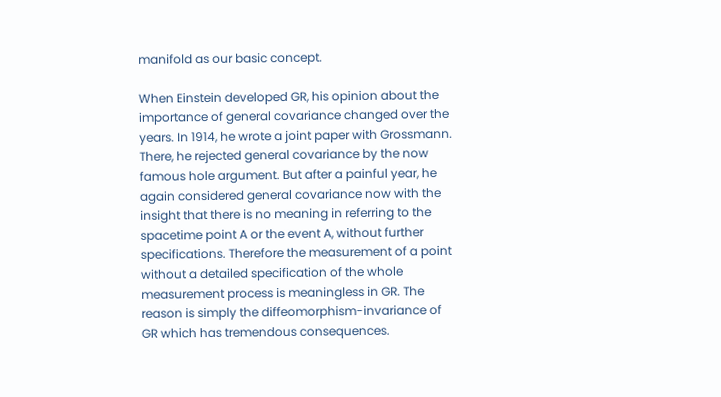manifold as our basic concept.

When Einstein developed GR, his opinion about the importance of general covariance changed over the years. In 1914, he wrote a joint paper with Grossmann. There, he rejected general covariance by the now famous hole argument. But after a painful year, he again considered general covariance now with the insight that there is no meaning in referring to the spacetime point A or the event A, without further specifications. Therefore the measurement of a point without a detailed specification of the whole measurement process is meaningless in GR. The reason is simply the diffeomorphism-invariance of GR which has tremendous consequences.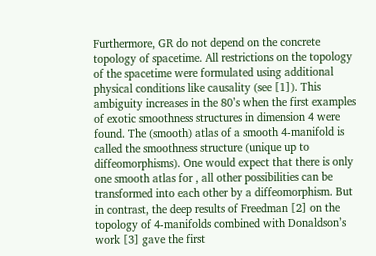Furthermore, GR do not depend on the concrete topology of spacetime. All restrictions on the topology of the spacetime were formulated using additional physical conditions like causality (see [1]). This ambiguity increases in the 80’s when the first examples of exotic smoothness structures in dimension 4 were found. The (smooth) atlas of a smooth 4-manifold is called the smoothness structure (unique up to diffeomorphisms). One would expect that there is only one smooth atlas for , all other possibilities can be transformed into each other by a diffeomorphism. But in contrast, the deep results of Freedman [2] on the topology of 4-manifolds combined with Donaldson’s work [3] gave the first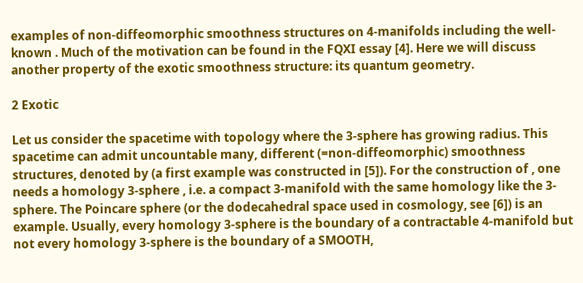examples of non-diffeomorphic smoothness structures on 4-manifolds including the well-known . Much of the motivation can be found in the FQXI essay [4]. Here we will discuss another property of the exotic smoothness structure: its quantum geometry.

2 Exotic

Let us consider the spacetime with topology where the 3-sphere has growing radius. This spacetime can admit uncountable many, different (=non-diffeomorphic) smoothness structures, denoted by (a first example was constructed in [5]). For the construction of , one needs a homology 3-sphere , i.e. a compact 3-manifold with the same homology like the 3-sphere. The Poincare sphere (or the dodecahedral space used in cosmology, see [6]) is an example. Usually, every homology 3-sphere is the boundary of a contractable 4-manifold but not every homology 3-sphere is the boundary of a SMOOTH,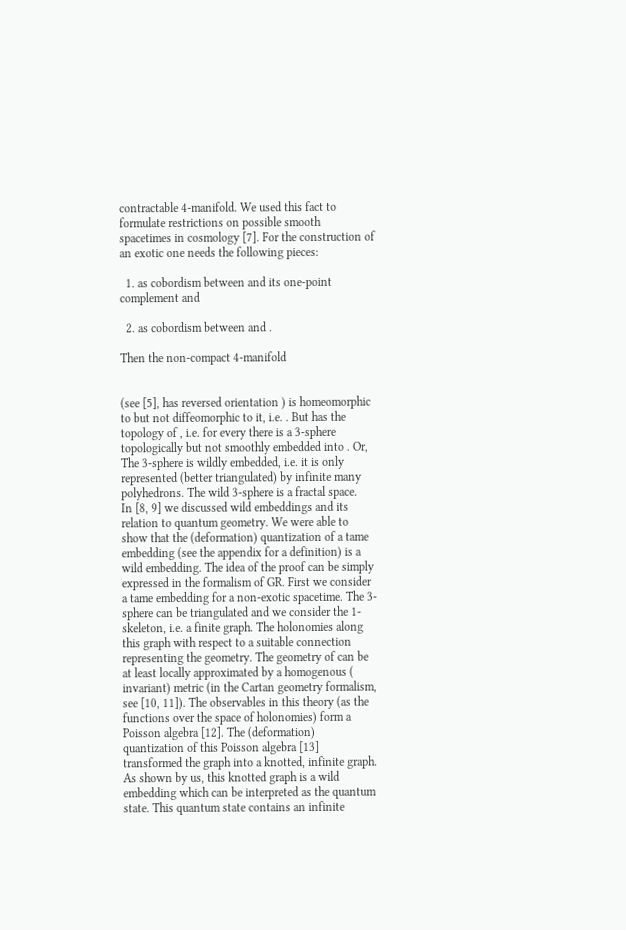contractable 4-manifold. We used this fact to formulate restrictions on possible smooth spacetimes in cosmology [7]. For the construction of an exotic one needs the following pieces:

  1. as cobordism between and its one-point complement and

  2. as cobordism between and .

Then the non-compact 4-manifold


(see [5], has reversed orientation ) is homeomorphic to but not diffeomorphic to it, i.e. . But has the topology of , i.e. for every there is a 3-sphere topologically but not smoothly embedded into . Or,
The 3-sphere is wildly embedded, i.e. it is only represented (better triangulated) by infinite many polyhedrons. The wild 3-sphere is a fractal space.
In [8, 9] we discussed wild embeddings and its relation to quantum geometry. We were able to show that the (deformation) quantization of a tame embedding (see the appendix for a definition) is a wild embedding. The idea of the proof can be simply expressed in the formalism of GR. First we consider a tame embedding for a non-exotic spacetime. The 3-sphere can be triangulated and we consider the 1-skeleton, i.e. a finite graph. The holonomies along this graph with respect to a suitable connection representing the geometry. The geometry of can be at least locally approximated by a homogenous ( invariant) metric (in the Cartan geometry formalism, see [10, 11]). The observables in this theory (as the functions over the space of holonomies) form a Poisson algebra [12]. The (deformation) quantization of this Poisson algebra [13] transformed the graph into a knotted, infinite graph. As shown by us, this knotted graph is a wild embedding which can be interpreted as the quantum state. This quantum state contains an infinite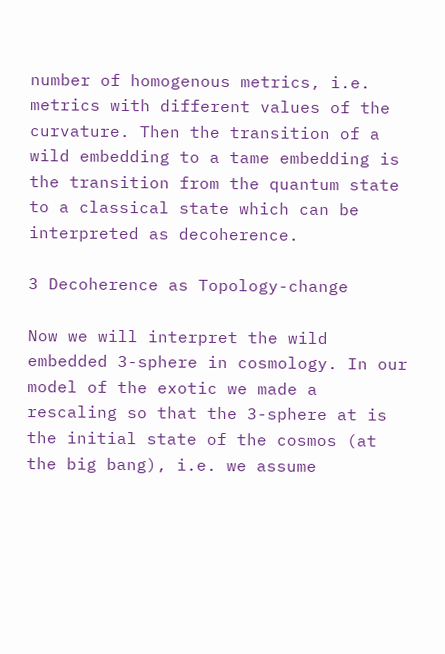number of homogenous metrics, i.e. metrics with different values of the curvature. Then the transition of a wild embedding to a tame embedding is the transition from the quantum state to a classical state which can be interpreted as decoherence.

3 Decoherence as Topology-change

Now we will interpret the wild embedded 3-sphere in cosmology. In our model of the exotic we made a rescaling so that the 3-sphere at is the initial state of the cosmos (at the big bang), i.e. we assume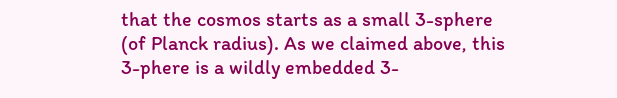that the cosmos starts as a small 3-sphere (of Planck radius). As we claimed above, this 3-phere is a wildly embedded 3-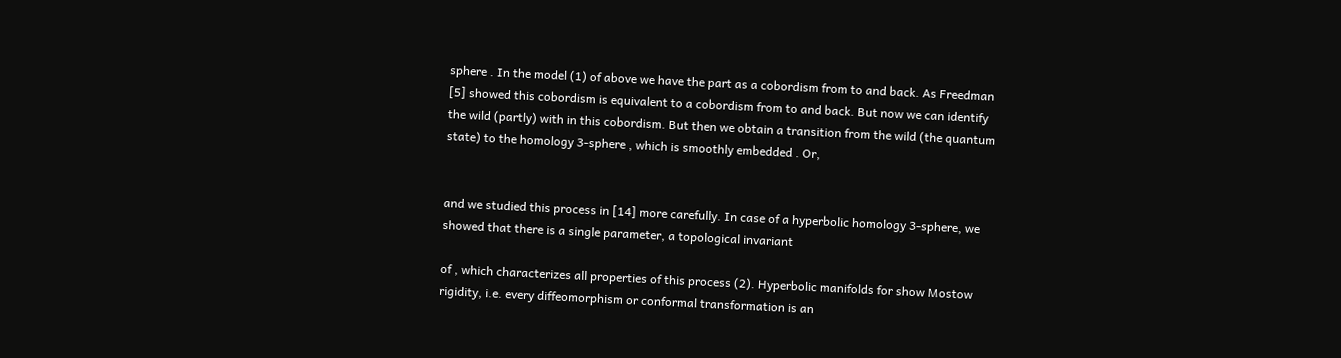sphere . In the model (1) of above we have the part as a cobordism from to and back. As Freedman [5] showed this cobordism is equivalent to a cobordism from to and back. But now we can identify the wild (partly) with in this cobordism. But then we obtain a transition from the wild (the quantum state) to the homology 3-sphere , which is smoothly embedded . Or,


and we studied this process in [14] more carefully. In case of a hyperbolic homology 3-sphere, we showed that there is a single parameter, a topological invariant

of , which characterizes all properties of this process (2). Hyperbolic manifolds for show Mostow rigidity, i.e. every diffeomorphism or conformal transformation is an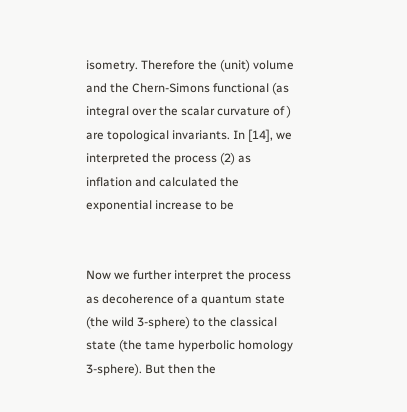isometry. Therefore the (unit) volume and the Chern-Simons functional (as integral over the scalar curvature of ) are topological invariants. In [14], we interpreted the process (2) as inflation and calculated the exponential increase to be


Now we further interpret the process as decoherence of a quantum state (the wild 3-sphere) to the classical state (the tame hyperbolic homology 3-sphere). But then the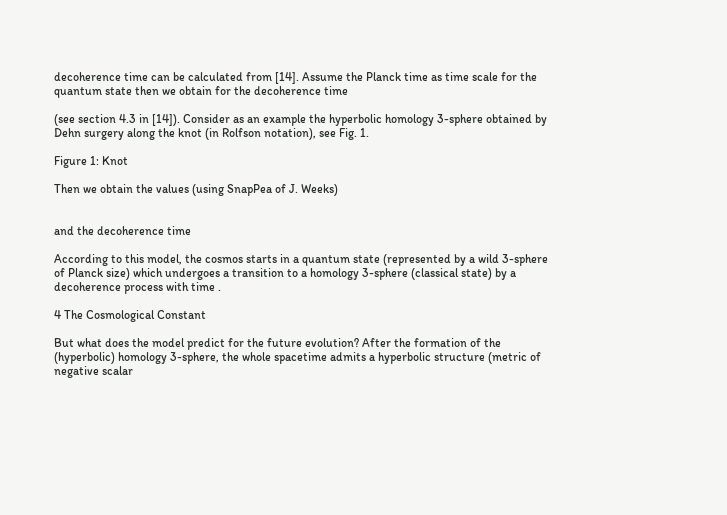decoherence time can be calculated from [14]. Assume the Planck time as time scale for the quantum state then we obtain for the decoherence time

(see section 4.3 in [14]). Consider as an example the hyperbolic homology 3-sphere obtained by Dehn surgery along the knot (in Rolfson notation), see Fig. 1.

Figure 1: Knot

Then we obtain the values (using SnapPea of J. Weeks)


and the decoherence time

According to this model, the cosmos starts in a quantum state (represented by a wild 3-sphere of Planck size) which undergoes a transition to a homology 3-sphere (classical state) by a decoherence process with time .

4 The Cosmological Constant

But what does the model predict for the future evolution? After the formation of the (hyperbolic) homology 3-sphere, the whole spacetime admits a hyperbolic structure (metric of negative scalar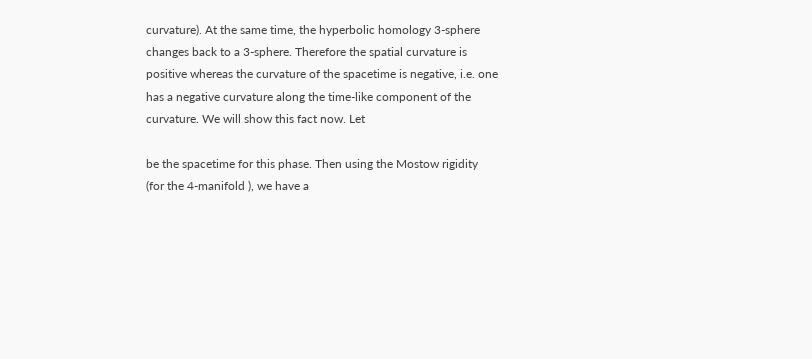curvature). At the same time, the hyperbolic homology 3-sphere changes back to a 3-sphere. Therefore the spatial curvature is positive whereas the curvature of the spacetime is negative, i.e. one has a negative curvature along the time-like component of the curvature. We will show this fact now. Let

be the spacetime for this phase. Then using the Mostow rigidity (for the 4-manifold ), we have a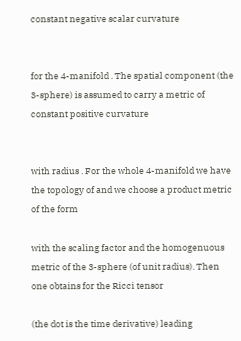constant negative scalar curvature


for the 4-manifold . The spatial component (the 3-sphere) is assumed to carry a metric of constant positive curvature


with radius . For the whole 4-manifold we have the topology of and we choose a product metric of the form

with the scaling factor and the homogenuous metric of the 3-sphere (of unit radius). Then one obtains for the Ricci tensor

(the dot is the time derivative) leading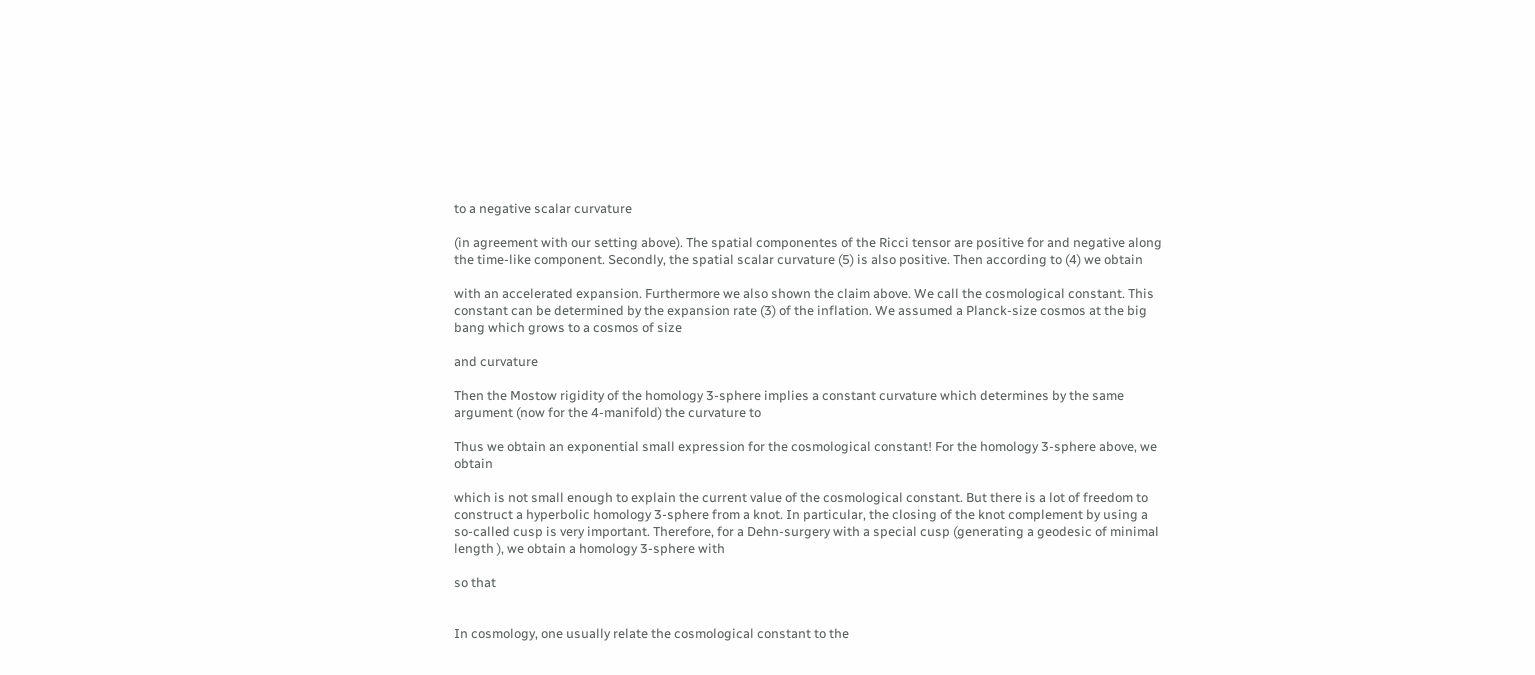to a negative scalar curvature

(in agreement with our setting above). The spatial componentes of the Ricci tensor are positive for and negative along the time-like component. Secondly, the spatial scalar curvature (5) is also positive. Then according to (4) we obtain

with an accelerated expansion. Furthermore we also shown the claim above. We call the cosmological constant. This constant can be determined by the expansion rate (3) of the inflation. We assumed a Planck-size cosmos at the big bang which grows to a cosmos of size

and curvature

Then the Mostow rigidity of the homology 3-sphere implies a constant curvature which determines by the same argument (now for the 4-manifold) the curvature to

Thus we obtain an exponential small expression for the cosmological constant! For the homology 3-sphere above, we obtain

which is not small enough to explain the current value of the cosmological constant. But there is a lot of freedom to construct a hyperbolic homology 3-sphere from a knot. In particular, the closing of the knot complement by using a so-called cusp is very important. Therefore, for a Dehn-surgery with a special cusp (generating a geodesic of minimal length ), we obtain a homology 3-sphere with

so that


In cosmology, one usually relate the cosmological constant to the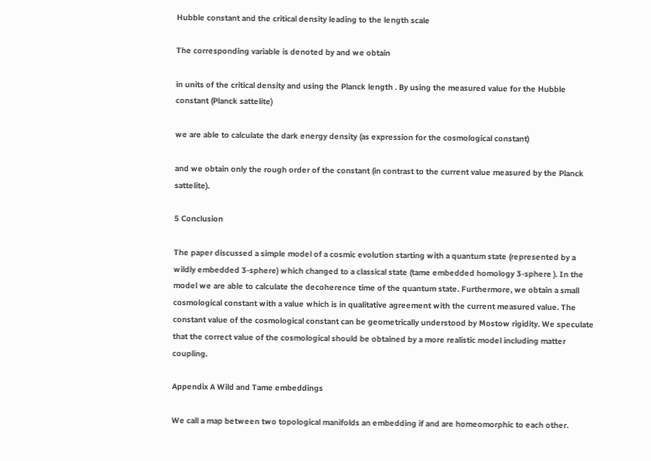Hubble constant and the critical density leading to the length scale

The corresponding variable is denoted by and we obtain

in units of the critical density and using the Planck length . By using the measured value for the Hubble constant (Planck sattelite)

we are able to calculate the dark energy density (as expression for the cosmological constant)

and we obtain only the rough order of the constant (in contrast to the current value measured by the Planck sattelite).

5 Conclusion

The paper discussed a simple model of a cosmic evolution starting with a quantum state (represented by a wildly embedded 3-sphere) which changed to a classical state (tame embedded homology 3-sphere ). In the model we are able to calculate the decoherence time of the quantum state. Furthermore, we obtain a small cosmological constant with a value which is in qualitative agreement with the current measured value. The constant value of the cosmological constant can be geometrically understood by Mostow rigidity. We speculate that the correct value of the cosmological should be obtained by a more realistic model including matter coupling.

Appendix A Wild and Tame embeddings

We call a map between two topological manifolds an embedding if and are homeomorphic to each other.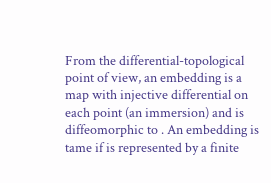From the differential-topological point of view, an embedding is a map with injective differential on each point (an immersion) and is diffeomorphic to . An embedding is tame if is represented by a finite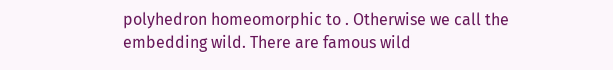polyhedron homeomorphic to . Otherwise we call the embedding wild. There are famous wild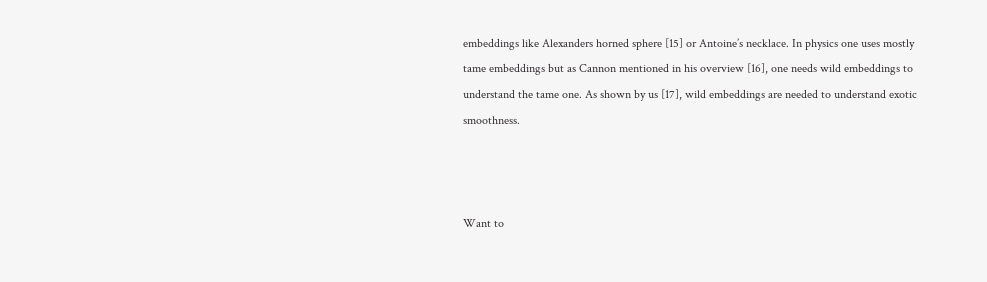embeddings like Alexanders horned sphere [15] or Antoine’s necklace. In physics one uses mostly tame embeddings but as Cannon mentioned in his overview [16], one needs wild embeddings to understand the tame one. As shown by us [17], wild embeddings are needed to understand exotic smoothness.



Want to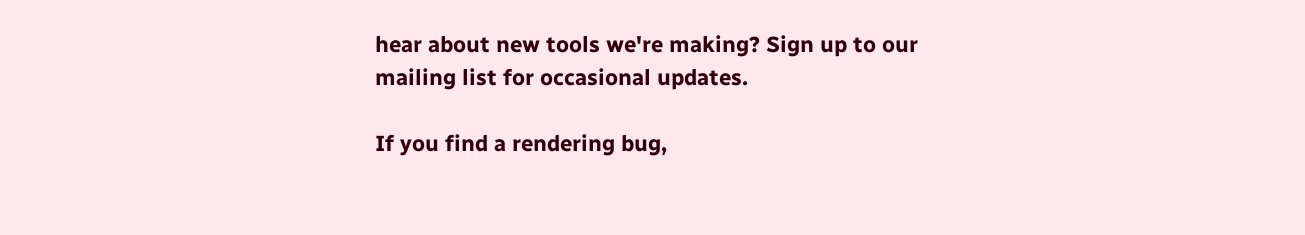hear about new tools we're making? Sign up to our mailing list for occasional updates.

If you find a rendering bug,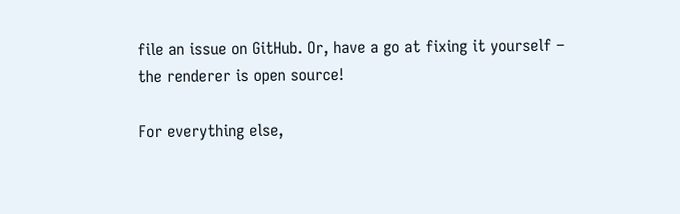file an issue on GitHub. Or, have a go at fixing it yourself – the renderer is open source!

For everything else,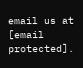email us at [email protected].